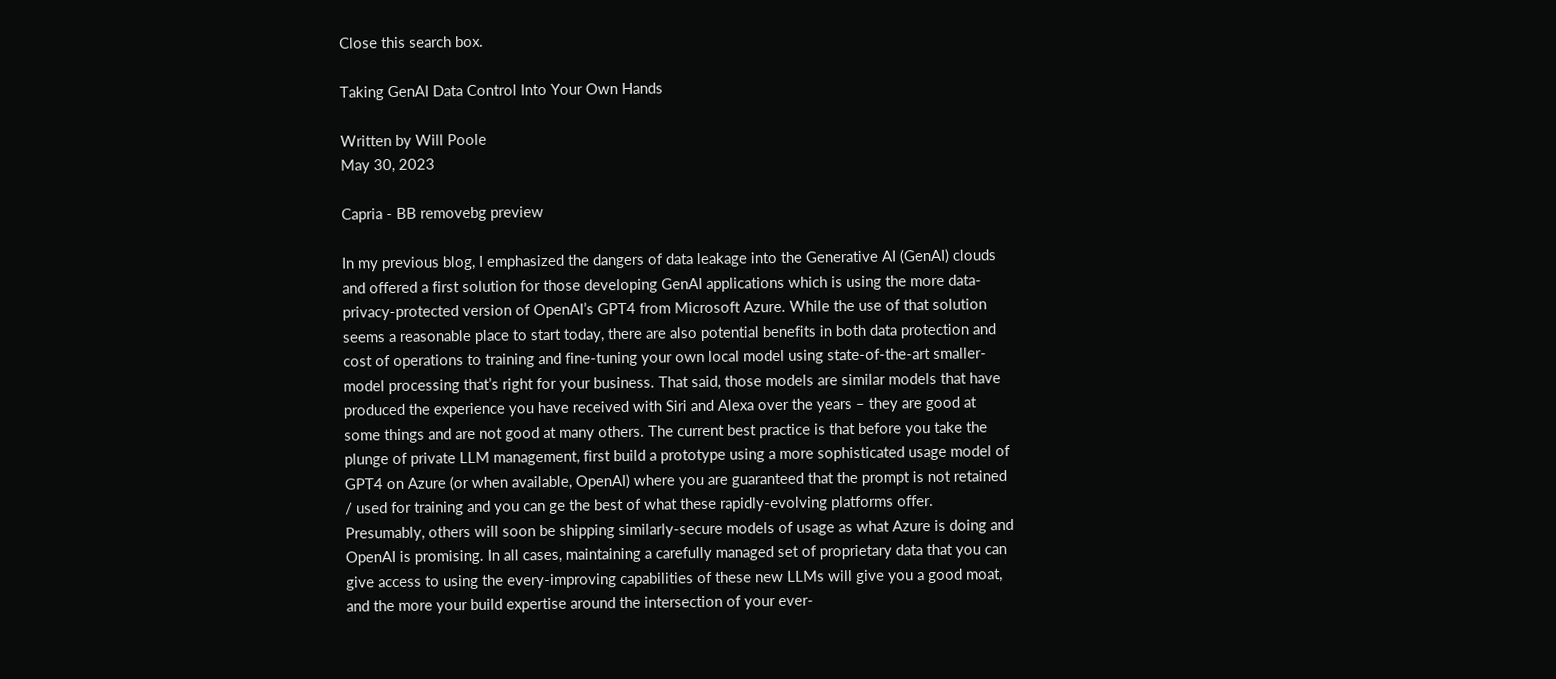Close this search box.

Taking GenAI Data Control Into Your Own Hands

Written by Will Poole
May 30, 2023

Capria - BB removebg preview

In my previous blog, I emphasized the dangers of data leakage into the Generative AI (GenAI) clouds and offered a first solution for those developing GenAI applications which is using the more data-privacy-protected version of OpenAI’s GPT4 from Microsoft Azure. While the use of that solution seems a reasonable place to start today, there are also potential benefits in both data protection and cost of operations to training and fine-tuning your own local model using state-of-the-art smaller-model processing that’s right for your business. That said, those models are similar models that have produced the experience you have received with Siri and Alexa over the years – they are good at some things and are not good at many others. The current best practice is that before you take the plunge of private LLM management, first build a prototype using a more sophisticated usage model of GPT4 on Azure (or when available, OpenAI) where you are guaranteed that the prompt is not retained / used for training and you can ge the best of what these rapidly-evolving platforms offer. Presumably, others will soon be shipping similarly-secure models of usage as what Azure is doing and OpenAI is promising. In all cases, maintaining a carefully managed set of proprietary data that you can give access to using the every-improving capabilities of these new LLMs will give you a good moat, and the more your build expertise around the intersection of your ever-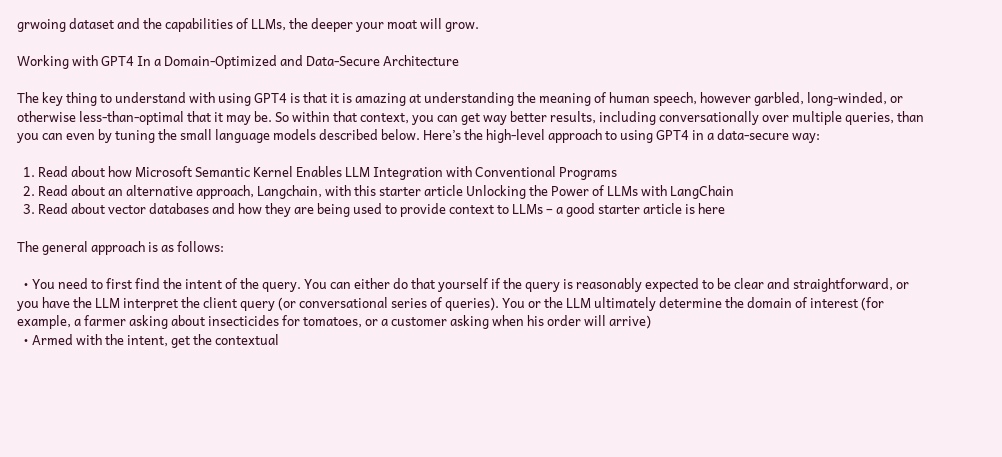grwoing dataset and the capabilities of LLMs, the deeper your moat will grow.

Working with GPT4 In a Domain-Optimized and Data-Secure Architecture

The key thing to understand with using GPT4 is that it is amazing at understanding the meaning of human speech, however garbled, long-winded, or otherwise less-than-optimal that it may be. So within that context, you can get way better results, including conversationally over multiple queries, than you can even by tuning the small language models described below. Here’s the high-level approach to using GPT4 in a data-secure way:

  1. Read about how Microsoft Semantic Kernel Enables LLM Integration with Conventional Programs
  2. Read about an alternative approach, Langchain, with this starter article Unlocking the Power of LLMs with LangChain
  3. Read about vector databases and how they are being used to provide context to LLMs – a good starter article is here

The general approach is as follows:

  • You need to first find the intent of the query. You can either do that yourself if the query is reasonably expected to be clear and straightforward, or you have the LLM interpret the client query (or conversational series of queries). You or the LLM ultimately determine the domain of interest (for example, a farmer asking about insecticides for tomatoes, or a customer asking when his order will arrive)
  • Armed with the intent, get the contextual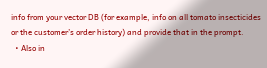info from your vector DB (for example, info on all tomato insecticides or the customer’s order history) and provide that in the prompt.
  • Also in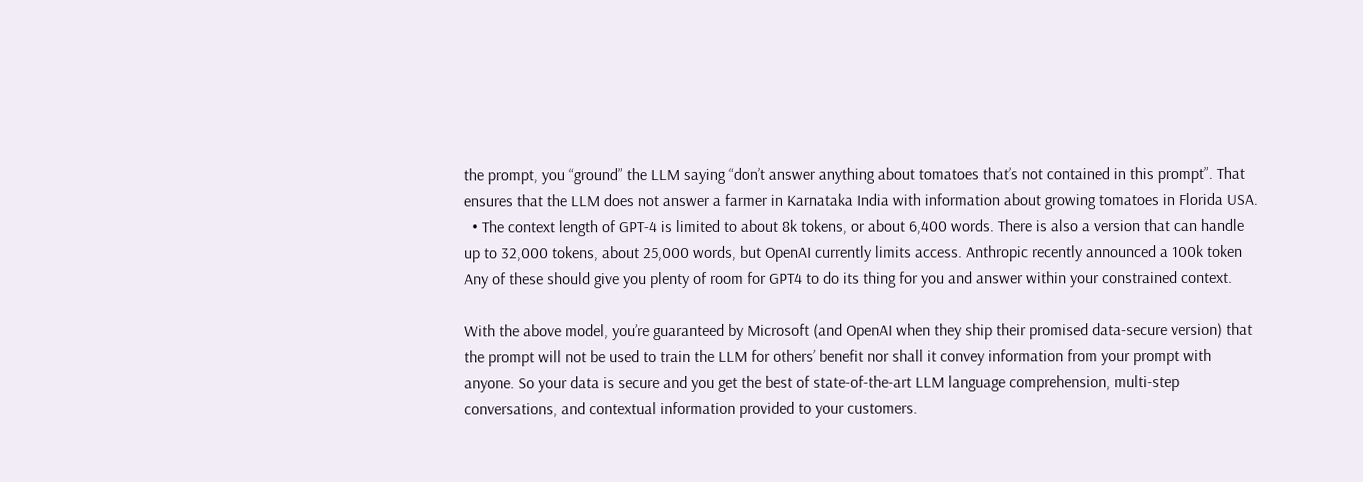the prompt, you “ground” the LLM saying “don’t answer anything about tomatoes that’s not contained in this prompt”. That ensures that the LLM does not answer a farmer in Karnataka India with information about growing tomatoes in Florida USA.
  • The context length of GPT-4 is limited to about 8k tokens, or about 6,400 words. There is also a version that can handle up to 32,000 tokens, about 25,000 words, but OpenAI currently limits access. Anthropic recently announced a 100k token Any of these should give you plenty of room for GPT4 to do its thing for you and answer within your constrained context.

With the above model, you’re guaranteed by Microsoft (and OpenAI when they ship their promised data-secure version) that the prompt will not be used to train the LLM for others’ benefit nor shall it convey information from your prompt with anyone. So your data is secure and you get the best of state-of-the-art LLM language comprehension, multi-step conversations, and contextual information provided to your customers.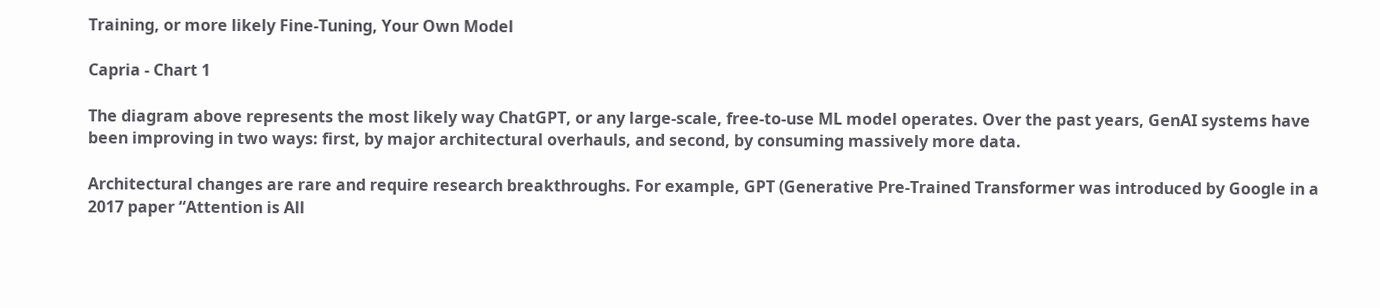Training, or more likely Fine-Tuning, Your Own Model

Capria - Chart 1

The diagram above represents the most likely way ChatGPT, or any large-scale, free-to-use ML model operates. Over the past years, GenAI systems have been improving in two ways: first, by major architectural overhauls, and second, by consuming massively more data.

Architectural changes are rare and require research breakthroughs. For example, GPT (Generative Pre-Trained Transformer was introduced by Google in a 2017 paper “Attention is All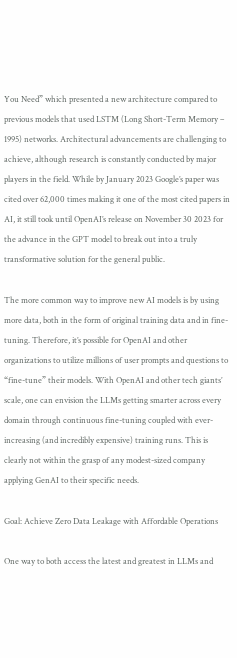You Need” which presented a new architecture compared to previous models that used LSTM (Long Short-Term Memory – 1995) networks. Architectural advancements are challenging to achieve, although research is constantly conducted by major players in the field. While by January 2023 Google’s paper was cited over 62,000 times making it one of the most cited papers in AI, it still took until OpenAI’s release on November 30 2023 for the advance in the GPT model to break out into a truly transformative solution for the general public.

The more common way to improve new AI models is by using more data, both in the form of original training data and in fine-tuning. Therefore, it’s possible for OpenAI and other organizations to utilize millions of user prompts and questions to “fine-tune” their models. With OpenAI and other tech giants’ scale, one can envision the LLMs getting smarter across every domain through continuous fine-tuning coupled with ever-increasing (and incredibly expensive) training runs. This is clearly not within the grasp of any modest-sized company applying GenAI to their specific needs.

Goal: Achieve Zero Data Leakage with Affordable Operations

One way to both access the latest and greatest in LLMs and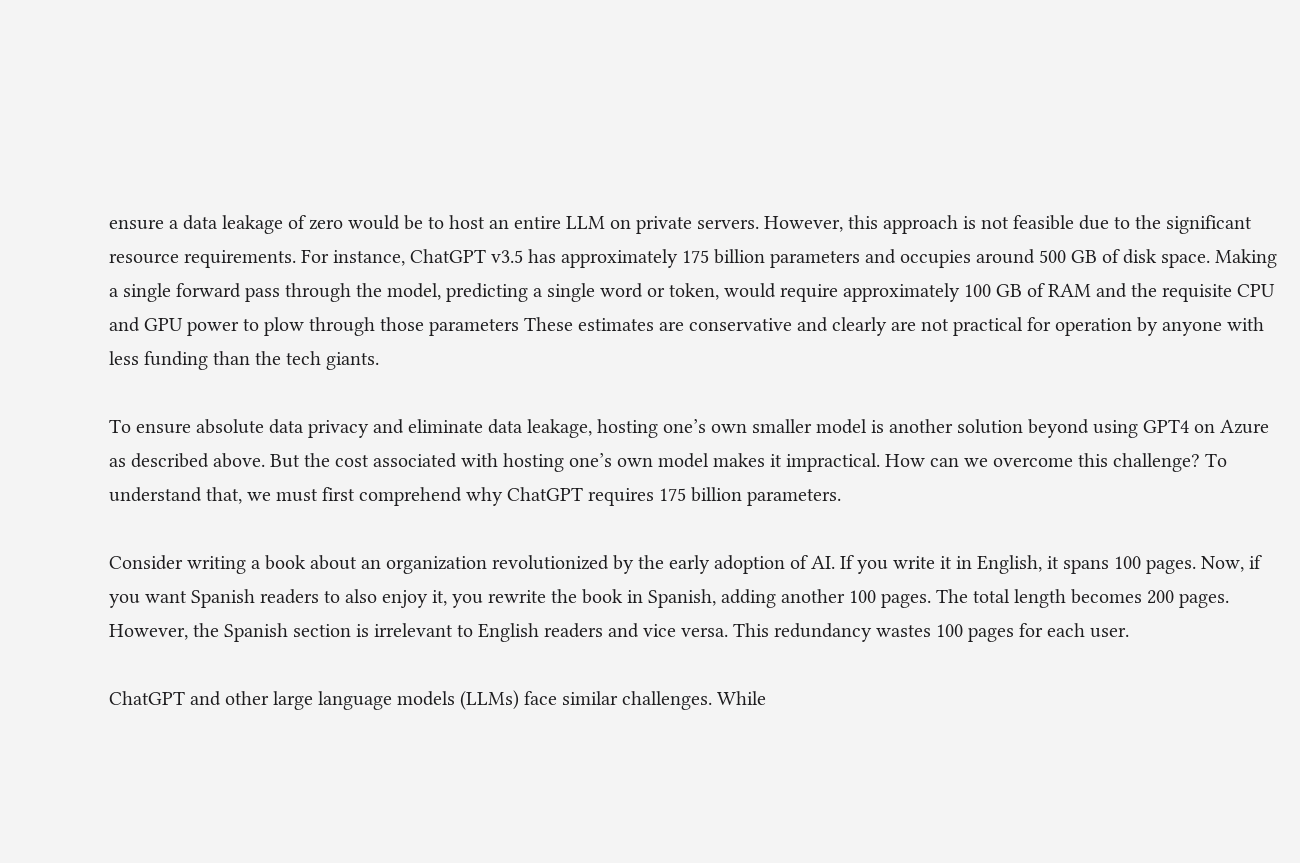ensure a data leakage of zero would be to host an entire LLM on private servers. However, this approach is not feasible due to the significant resource requirements. For instance, ChatGPT v3.5 has approximately 175 billion parameters and occupies around 500 GB of disk space. Making a single forward pass through the model, predicting a single word or token, would require approximately 100 GB of RAM and the requisite CPU and GPU power to plow through those parameters These estimates are conservative and clearly are not practical for operation by anyone with less funding than the tech giants.

To ensure absolute data privacy and eliminate data leakage, hosting one’s own smaller model is another solution beyond using GPT4 on Azure as described above. But the cost associated with hosting one’s own model makes it impractical. How can we overcome this challenge? To understand that, we must first comprehend why ChatGPT requires 175 billion parameters.

Consider writing a book about an organization revolutionized by the early adoption of AI. If you write it in English, it spans 100 pages. Now, if you want Spanish readers to also enjoy it, you rewrite the book in Spanish, adding another 100 pages. The total length becomes 200 pages. However, the Spanish section is irrelevant to English readers and vice versa. This redundancy wastes 100 pages for each user.

ChatGPT and other large language models (LLMs) face similar challenges. While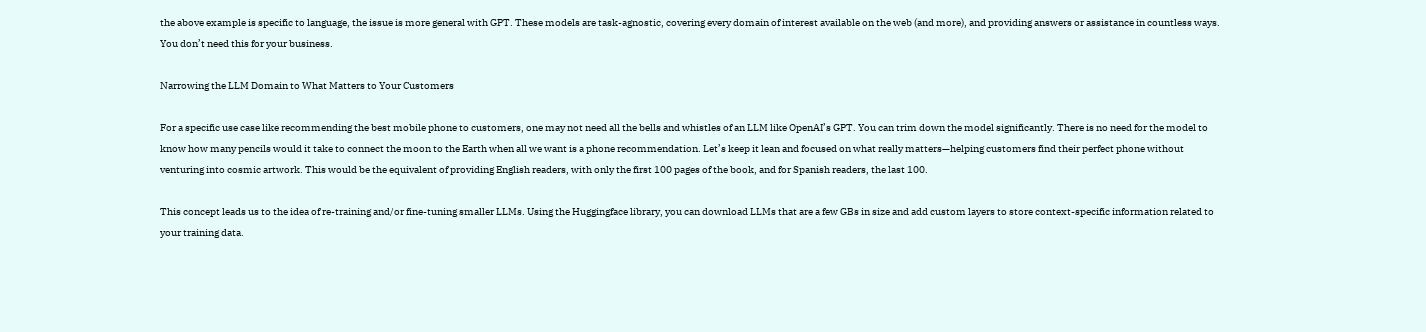the above example is specific to language, the issue is more general with GPT. These models are task-agnostic, covering every domain of interest available on the web (and more), and providing answers or assistance in countless ways. You don’t need this for your business.

Narrowing the LLM Domain to What Matters to Your Customers

For a specific use case like recommending the best mobile phone to customers, one may not need all the bells and whistles of an LLM like OpenAI’s GPT. You can trim down the model significantly. There is no need for the model to know how many pencils would it take to connect the moon to the Earth when all we want is a phone recommendation. Let’s keep it lean and focused on what really matters—helping customers find their perfect phone without venturing into cosmic artwork. This would be the equivalent of providing English readers, with only the first 100 pages of the book, and for Spanish readers, the last 100.

This concept leads us to the idea of re-training and/or fine-tuning smaller LLMs. Using the Huggingface library, you can download LLMs that are a few GBs in size and add custom layers to store context-specific information related to your training data.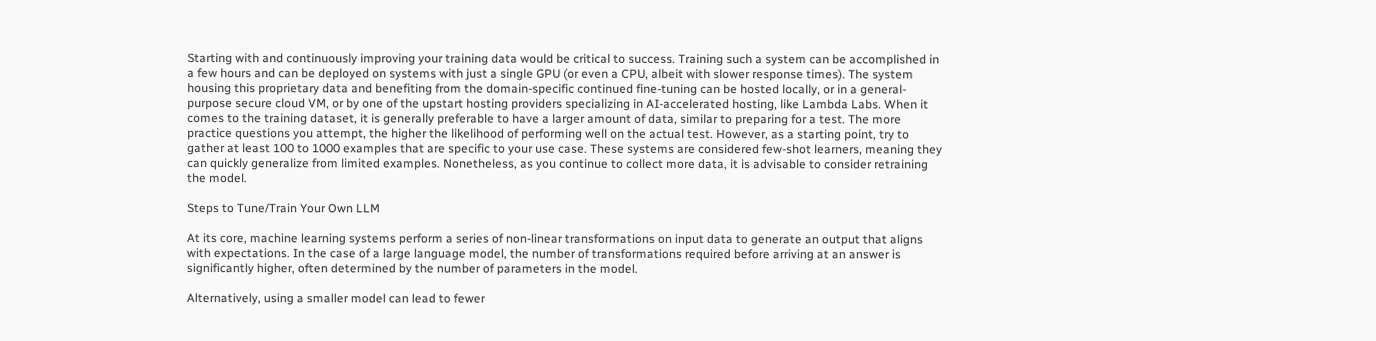Starting with and continuously improving your training data would be critical to success. Training such a system can be accomplished in a few hours and can be deployed on systems with just a single GPU (or even a CPU, albeit with slower response times). The system housing this proprietary data and benefiting from the domain-specific continued fine-tuning can be hosted locally, or in a general-purpose secure cloud VM, or by one of the upstart hosting providers specializing in AI-accelerated hosting, like Lambda Labs. When it comes to the training dataset, it is generally preferable to have a larger amount of data, similar to preparing for a test. The more practice questions you attempt, the higher the likelihood of performing well on the actual test. However, as a starting point, try to gather at least 100 to 1000 examples that are specific to your use case. These systems are considered few-shot learners, meaning they can quickly generalize from limited examples. Nonetheless, as you continue to collect more data, it is advisable to consider retraining the model.

Steps to Tune/Train Your Own LLM

At its core, machine learning systems perform a series of non-linear transformations on input data to generate an output that aligns with expectations. In the case of a large language model, the number of transformations required before arriving at an answer is significantly higher, often determined by the number of parameters in the model.

Alternatively, using a smaller model can lead to fewer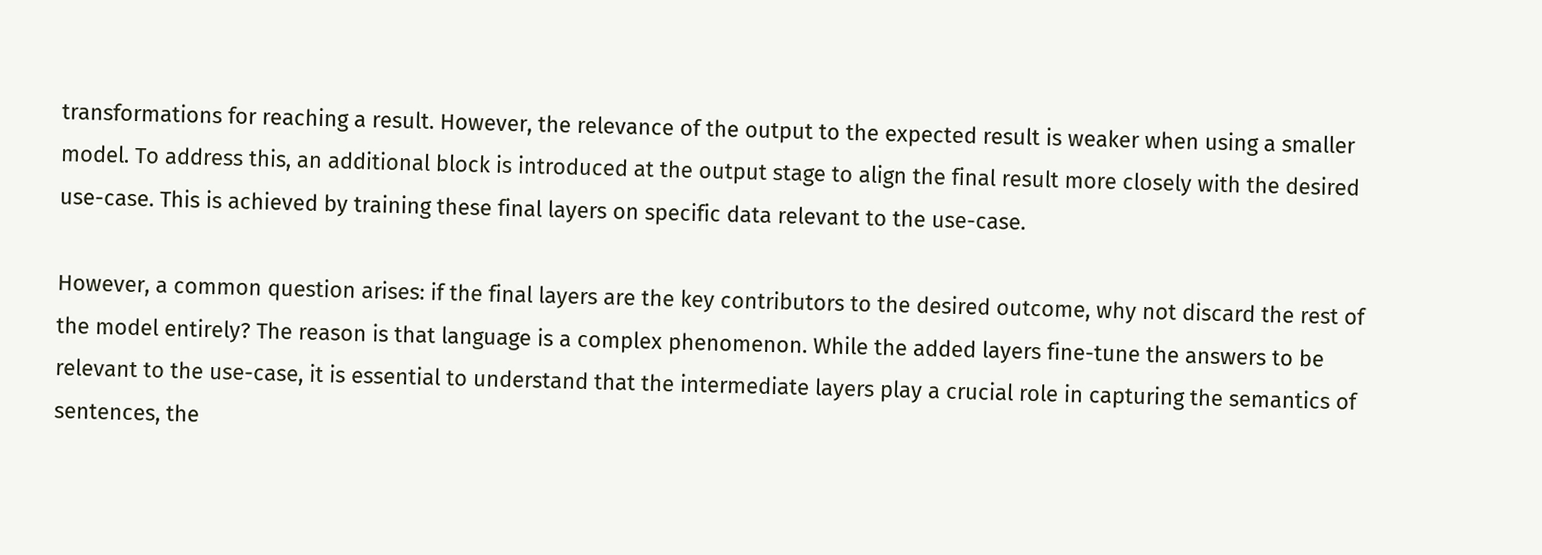transformations for reaching a result. However, the relevance of the output to the expected result is weaker when using a smaller model. To address this, an additional block is introduced at the output stage to align the final result more closely with the desired use-case. This is achieved by training these final layers on specific data relevant to the use-case.

However, a common question arises: if the final layers are the key contributors to the desired outcome, why not discard the rest of the model entirely? The reason is that language is a complex phenomenon. While the added layers fine-tune the answers to be relevant to the use-case, it is essential to understand that the intermediate layers play a crucial role in capturing the semantics of sentences, the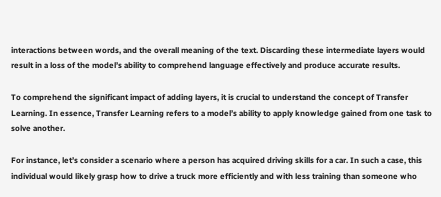interactions between words, and the overall meaning of the text. Discarding these intermediate layers would result in a loss of the model’s ability to comprehend language effectively and produce accurate results.

To comprehend the significant impact of adding layers, it is crucial to understand the concept of Transfer Learning. In essence, Transfer Learning refers to a model’s ability to apply knowledge gained from one task to solve another.

For instance, let’s consider a scenario where a person has acquired driving skills for a car. In such a case, this individual would likely grasp how to drive a truck more efficiently and with less training than someone who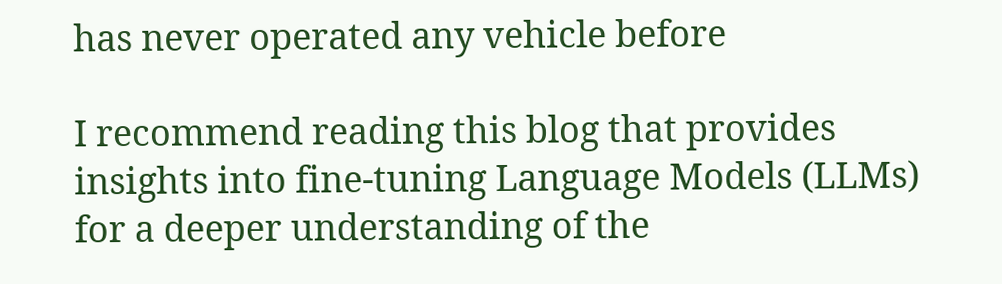has never operated any vehicle before

I recommend reading this blog that provides insights into fine-tuning Language Models (LLMs) for a deeper understanding of the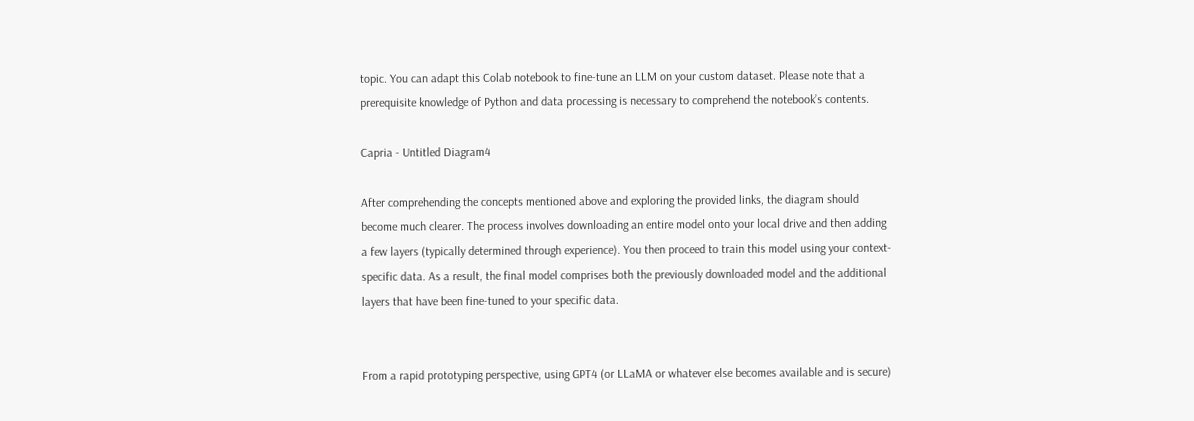topic. You can adapt this Colab notebook to fine-tune an LLM on your custom dataset. Please note that a prerequisite knowledge of Python and data processing is necessary to comprehend the notebook’s contents.

Capria - Untitled Diagram4

After comprehending the concepts mentioned above and exploring the provided links, the diagram should become much clearer. The process involves downloading an entire model onto your local drive and then adding a few layers (typically determined through experience). You then proceed to train this model using your context-specific data. As a result, the final model comprises both the previously downloaded model and the additional layers that have been fine-tuned to your specific data.


From a rapid prototyping perspective, using GPT4 (or LLaMA or whatever else becomes available and is secure)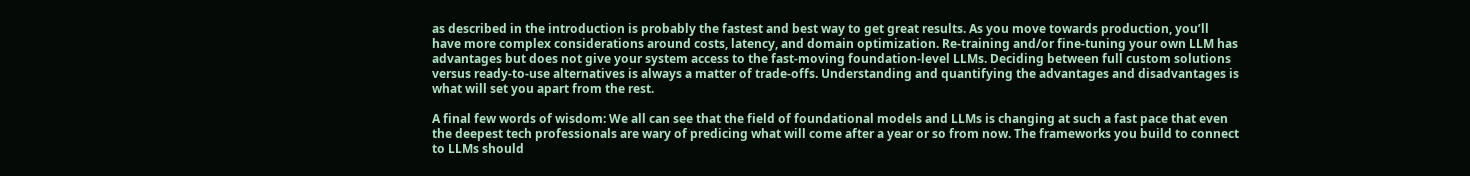as described in the introduction is probably the fastest and best way to get great results. As you move towards production, you’ll have more complex considerations around costs, latency, and domain optimization. Re-training and/or fine-tuning your own LLM has advantages but does not give your system access to the fast-moving foundation-level LLMs. Deciding between full custom solutions versus ready-to-use alternatives is always a matter of trade-offs. Understanding and quantifying the advantages and disadvantages is what will set you apart from the rest.

A final few words of wisdom: We all can see that the field of foundational models and LLMs is changing at such a fast pace that even the deepest tech professionals are wary of predicing what will come after a year or so from now. The frameworks you build to connect to LLMs should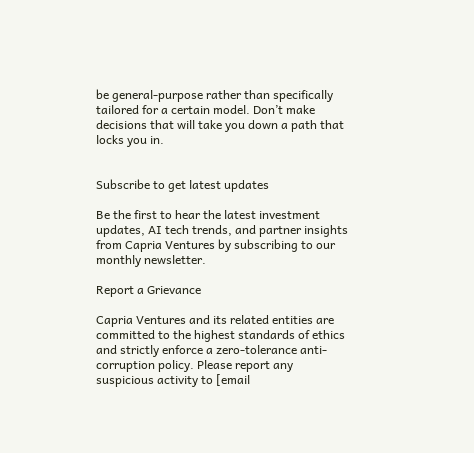be general-purpose rather than specifically tailored for a certain model. Don’t make decisions that will take you down a path that locks you in.


Subscribe to get latest updates

Be the first to hear the latest investment updates, AI tech trends, and partner insights from Capria Ventures by subscribing to our monthly newsletter.

Report a Grievance

Capria Ventures and its related entities are committed to the highest standards of ethics and strictly enforce a zero-tolerance anti-corruption policy. Please report any suspicious activity to [email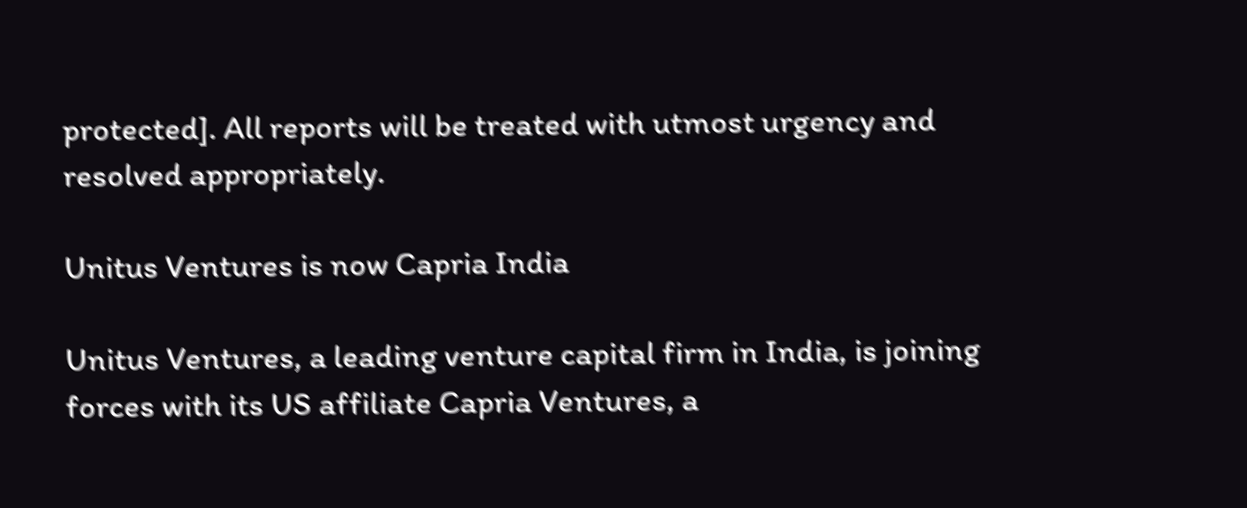protected]. All reports will be treated with utmost urgency and resolved appropriately.

Unitus Ventures is now Capria India

Unitus Ventures, a leading venture capital firm in India, is joining forces with its US affiliate Capria Ventures, a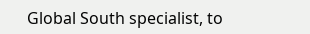Global South specialist, to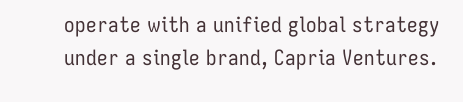operate with a unified global strategy under a single brand, Capria Ventures.